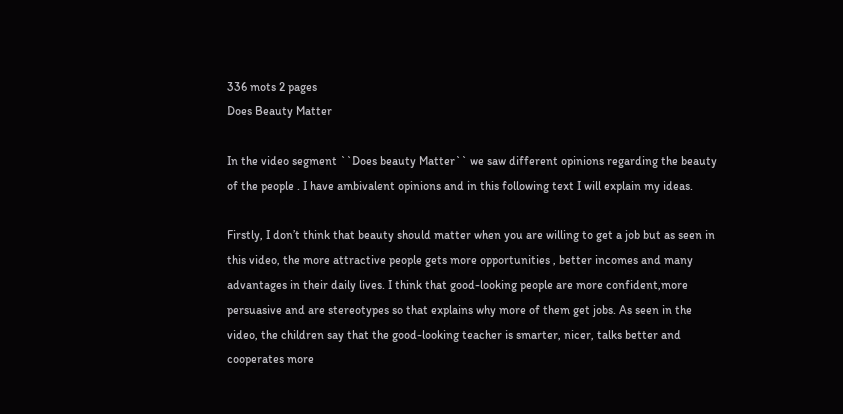336 mots 2 pages
Does Beauty Matter

In the video segment ``Does beauty Matter`` we saw different opinions regarding the beauty of the people . I have ambivalent opinions and in this following text I will explain my ideas.

Firstly, I don’t think that beauty should matter when you are willing to get a job but as seen in this video, the more attractive people gets more opportunities , better incomes and many advantages in their daily lives. I think that good-looking people are more confident,more persuasive and are stereotypes so that explains why more of them get jobs. As seen in the video, the children say that the good-looking teacher is smarter, nicer, talks better and cooperates more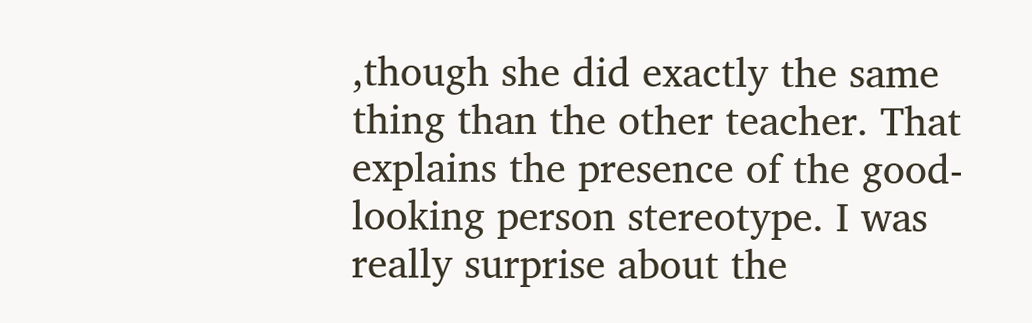,though she did exactly the same thing than the other teacher. That explains the presence of the good-looking person stereotype. I was really surprise about the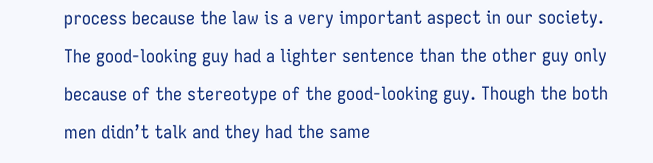process because the law is a very important aspect in our society. The good-looking guy had a lighter sentence than the other guy only because of the stereotype of the good-looking guy. Though the both men didn’t talk and they had the same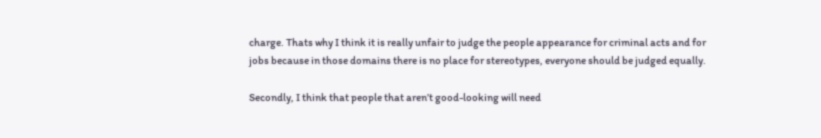charge. Thats why I think it is really unfair to judge the people appearance for criminal acts and for jobs because in those domains there is no place for stereotypes, everyone should be judged equally.

Secondly, I think that people that aren’t good-looking will need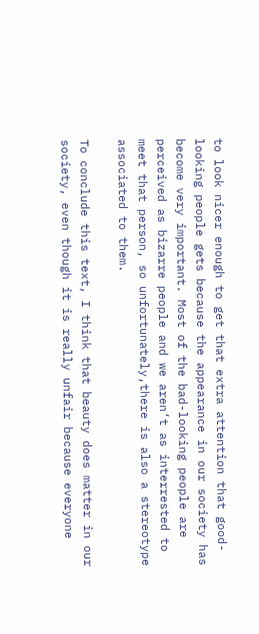to look nicer enough to get that extra attention that good-looking people gets because the appearance in our society has become very important. Most of the bad-looking people are perceived as bizarre people and we aren’t as interrested to meet that person, so unfortunately,there is also a stereotype associated to them.

To conclude this text, I think that beauty does matter in our society, even though it is really unfair because everyone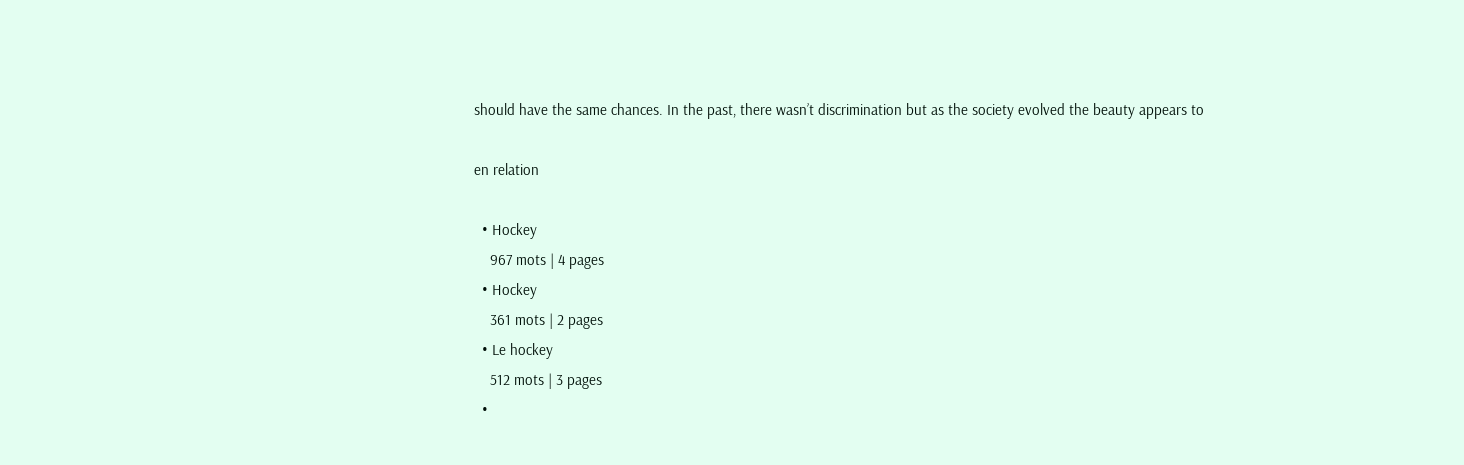should have the same chances. In the past, there wasn’t discrimination but as the society evolved the beauty appears to

en relation

  • Hockey
    967 mots | 4 pages
  • Hockey
    361 mots | 2 pages
  • Le hockey
    512 mots | 3 pages
  •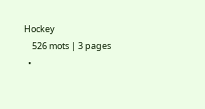Hockey
    526 mots | 3 pages
  •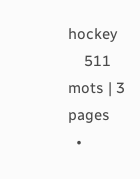hockey
    511 mots | 3 pages
  •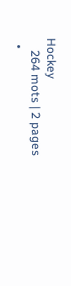Hockey
    264 mots | 2 pages
  •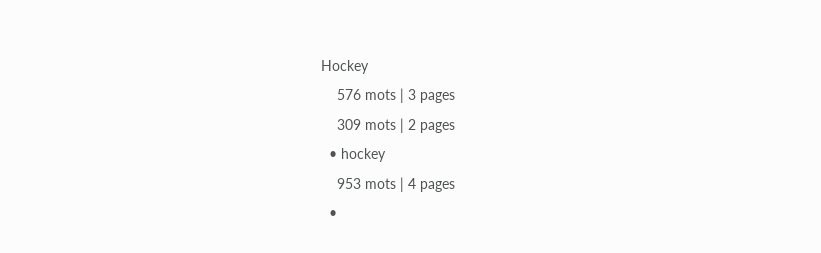Hockey
    576 mots | 3 pages
    309 mots | 2 pages
  • hockey
    953 mots | 4 pages
  •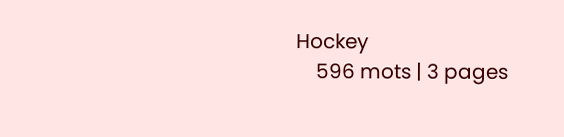Hockey
    596 mots | 3 pages